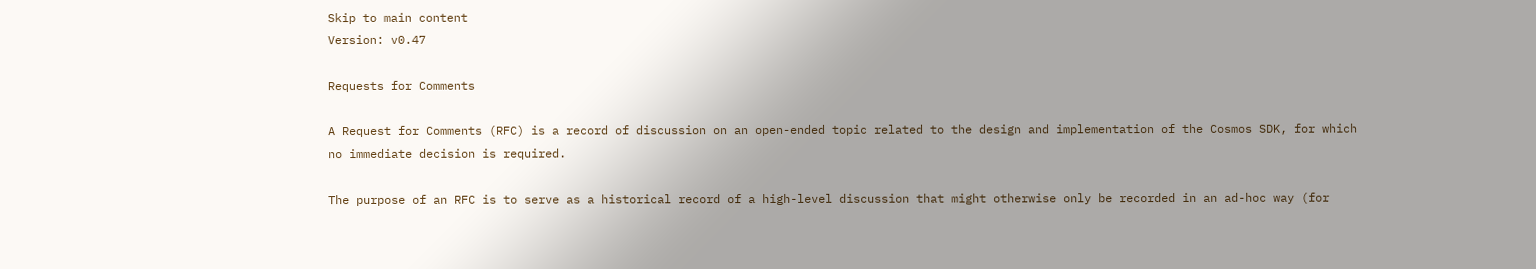Skip to main content
Version: v0.47

Requests for Comments

A Request for Comments (RFC) is a record of discussion on an open-ended topic related to the design and implementation of the Cosmos SDK, for which no immediate decision is required.

The purpose of an RFC is to serve as a historical record of a high-level discussion that might otherwise only be recorded in an ad-hoc way (for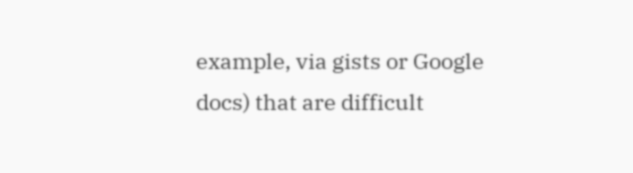example, via gists or Google docs) that are difficult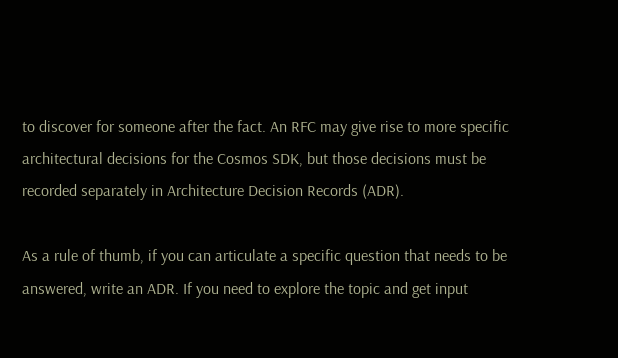to discover for someone after the fact. An RFC may give rise to more specific architectural decisions for the Cosmos SDK, but those decisions must be recorded separately in Architecture Decision Records (ADR).

As a rule of thumb, if you can articulate a specific question that needs to be answered, write an ADR. If you need to explore the topic and get input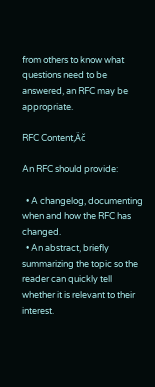from others to know what questions need to be answered, an RFC may be appropriate.

RFC Content‚Äč

An RFC should provide:

  • A changelog, documenting when and how the RFC has changed.
  • An abstract, briefly summarizing the topic so the reader can quickly tell whether it is relevant to their interest.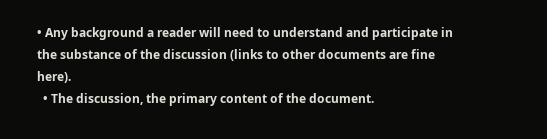• Any background a reader will need to understand and participate in the substance of the discussion (links to other documents are fine here).
  • The discussion, the primary content of the document.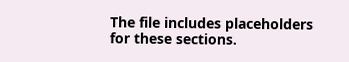The file includes placeholders for these sections.